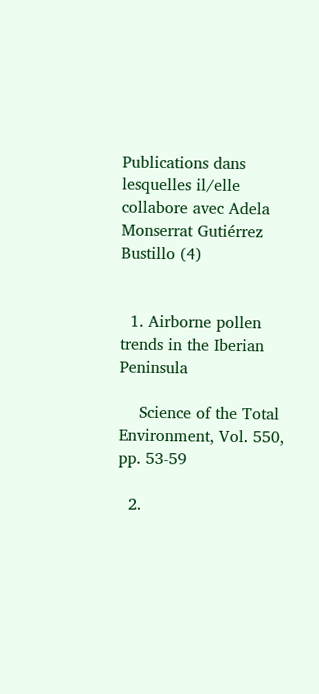Publications dans lesquelles il/elle collabore avec Adela Monserrat Gutiérrez Bustillo (4)


  1. Airborne pollen trends in the Iberian Peninsula

    Science of the Total Environment, Vol. 550, pp. 53-59

  2.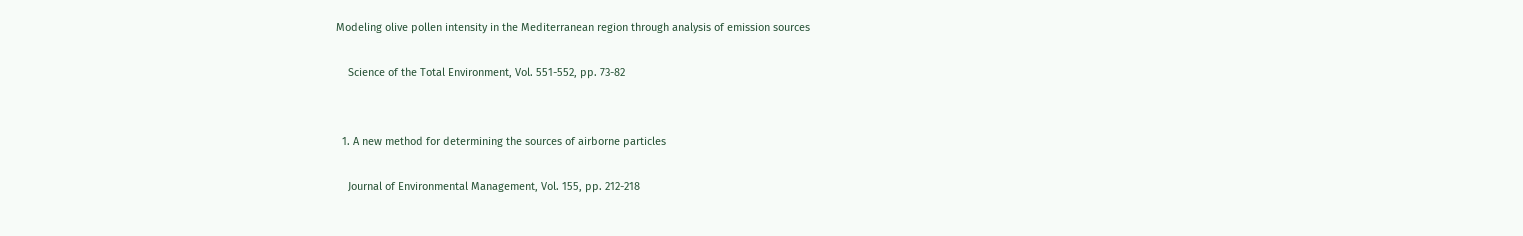Modeling olive pollen intensity in the Mediterranean region through analysis of emission sources

    Science of the Total Environment, Vol. 551-552, pp. 73-82


  1. A new method for determining the sources of airborne particles

    Journal of Environmental Management, Vol. 155, pp. 212-218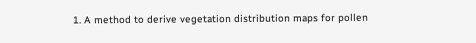1. A method to derive vegetation distribution maps for pollen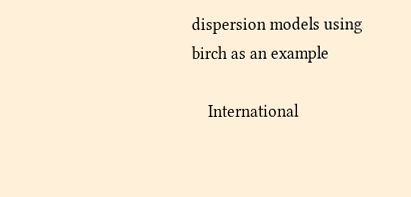dispersion models using birch as an example

    International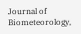Journal of Biometeorology,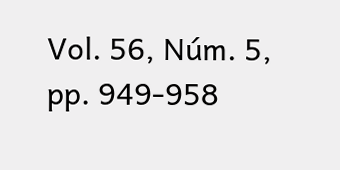Vol. 56, Núm. 5, pp. 949-958